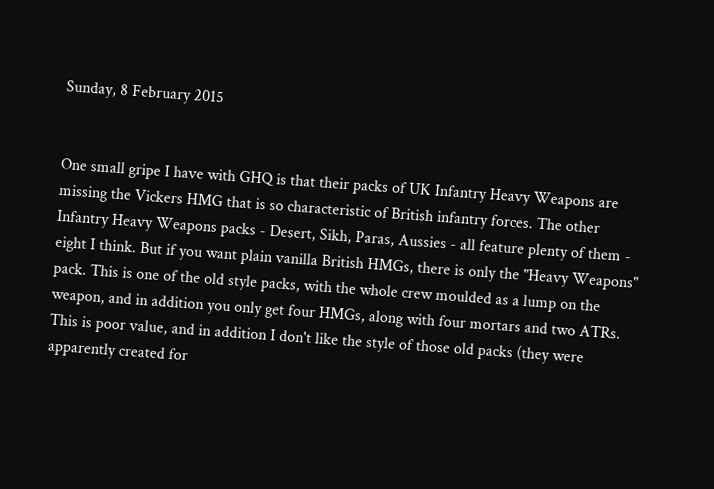Sunday, 8 February 2015


One small gripe I have with GHQ is that their packs of UK Infantry Heavy Weapons are missing the Vickers HMG that is so characteristic of British infantry forces. The other Infantry Heavy Weapons packs - Desert, Sikh, Paras, Aussies - all feature plenty of them - eight I think. But if you want plain vanilla British HMGs, there is only the "Heavy Weapons" pack. This is one of the old style packs, with the whole crew moulded as a lump on the weapon, and in addition you only get four HMGs, along with four mortars and two ATRs. This is poor value, and in addition I don't like the style of those old packs (they were apparently created for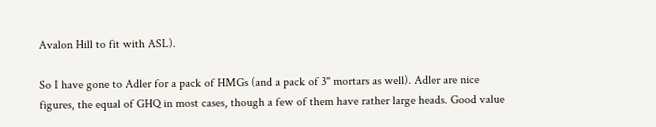Avalon Hill to fit with ASL).

So I have gone to Adler for a pack of HMGs (and a pack of 3" mortars as well). Adler are nice figures, the equal of GHQ in most cases, though a few of them have rather large heads. Good value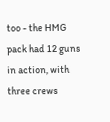too - the HMG pack had 12 guns in action, with three crews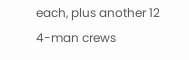each, plus another 12 4-man crews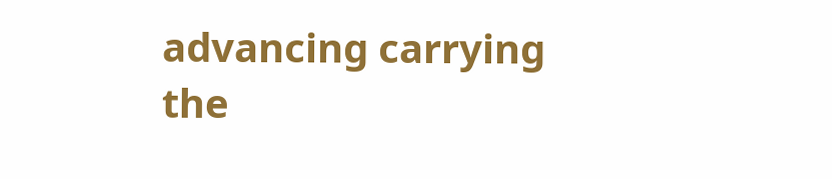advancing carrying the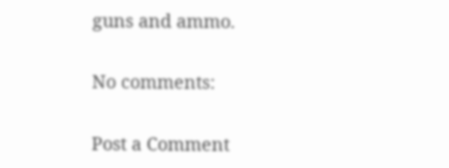guns and ammo.

No comments:

Post a Comment